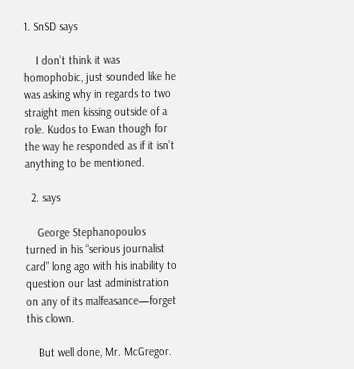1. SnSD says

    I don’t think it was homophobic, just sounded like he was asking why in regards to two straight men kissing outside of a role. Kudos to Ewan though for the way he responded as if it isn’t anything to be mentioned.

  2. says

    George Stephanopoulos turned in his “serious journalist card” long ago with his inability to question our last administration on any of its malfeasance—forget this clown.

    But well done, Mr. McGregor.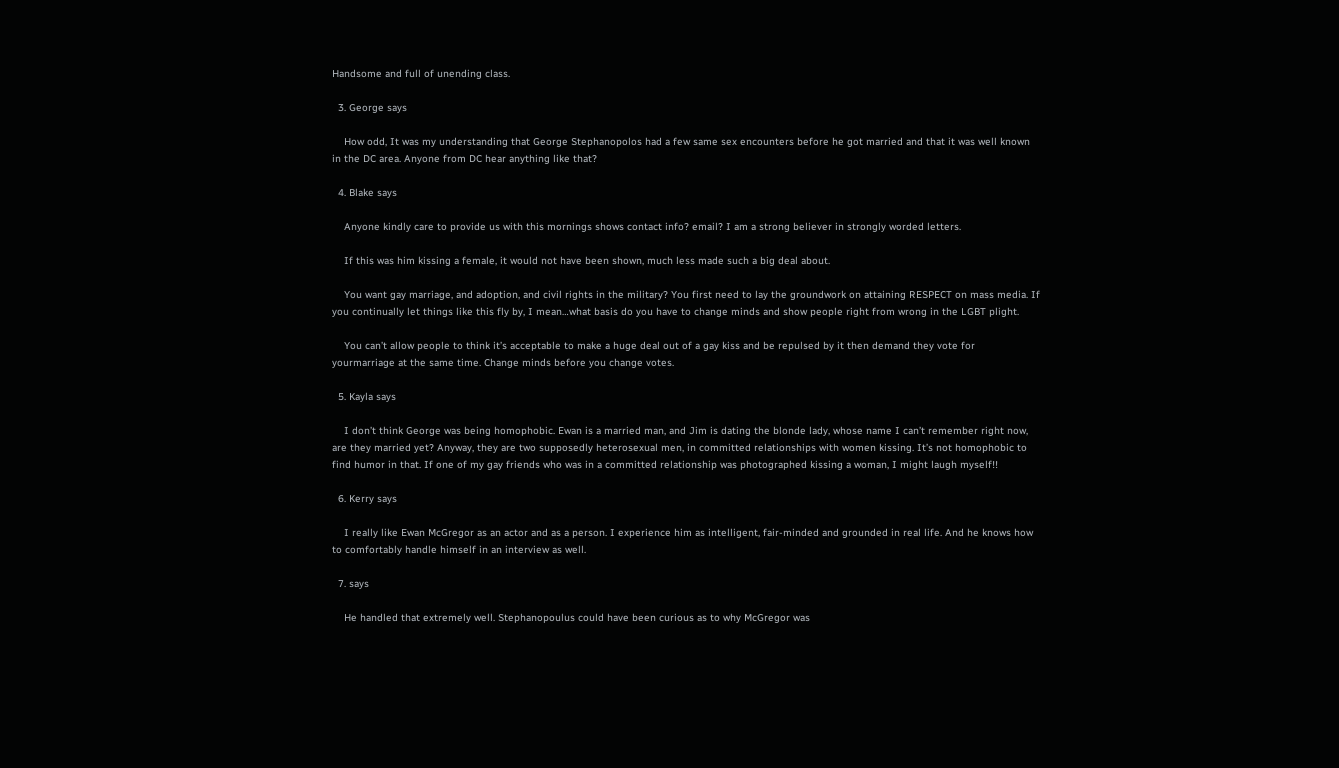Handsome and full of unending class.

  3. George says

    How odd, It was my understanding that George Stephanopolos had a few same sex encounters before he got married and that it was well known in the DC area. Anyone from DC hear anything like that?

  4. Blake says

    Anyone kindly care to provide us with this mornings shows contact info? email? I am a strong believer in strongly worded letters.

    If this was him kissing a female, it would not have been shown, much less made such a big deal about.

    You want gay marriage, and adoption, and civil rights in the military? You first need to lay the groundwork on attaining RESPECT on mass media. If you continually let things like this fly by, I mean…what basis do you have to change minds and show people right from wrong in the LGBT plight.

    You can’t allow people to think it’s acceptable to make a huge deal out of a gay kiss and be repulsed by it then demand they vote for yourmarriage at the same time. Change minds before you change votes.

  5. Kayla says

    I don’t think George was being homophobic. Ewan is a married man, and Jim is dating the blonde lady, whose name I can’t remember right now, are they married yet? Anyway, they are two supposedly heterosexual men, in committed relationships with women kissing. It’s not homophobic to find humor in that. If one of my gay friends who was in a committed relationship was photographed kissing a woman, I might laugh myself!!

  6. Kerry says

    I really like Ewan McGregor as an actor and as a person. I experience him as intelligent, fair-minded and grounded in real life. And he knows how to comfortably handle himself in an interview as well.

  7. says

    He handled that extremely well. Stephanopoulus could have been curious as to why McGregor was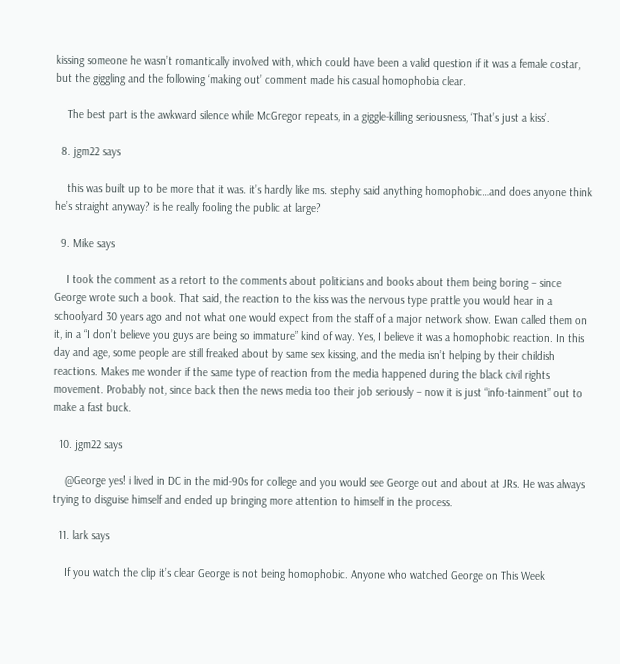kissing someone he wasn’t romantically involved with, which could have been a valid question if it was a female costar, but the giggling and the following ‘making out’ comment made his casual homophobia clear.

    The best part is the awkward silence while McGregor repeats, in a giggle-killing seriousness, ‘That’s just a kiss’.

  8. jgm22 says

    this was built up to be more that it was. it’s hardly like ms. stephy said anything homophobic…and does anyone think he’s straight anyway? is he really fooling the public at large?

  9. Mike says

    I took the comment as a retort to the comments about politicians and books about them being boring – since George wrote such a book. That said, the reaction to the kiss was the nervous type prattle you would hear in a schoolyard 30 years ago and not what one would expect from the staff of a major network show. Ewan called them on it, in a “I don’t believe you guys are being so immature” kind of way. Yes, I believe it was a homophobic reaction. In this day and age, some people are still freaked about by same sex kissing, and the media isn’t helping by their childish reactions. Makes me wonder if the same type of reaction from the media happened during the black civil rights movement. Probably not, since back then the news media too their job seriously – now it is just “info-tainment” out to make a fast buck.

  10. jgm22 says

    @George yes! i lived in DC in the mid-90s for college and you would see George out and about at JRs. He was always trying to disguise himself and ended up bringing more attention to himself in the process.

  11. lark says

    If you watch the clip it’s clear George is not being homophobic. Anyone who watched George on This Week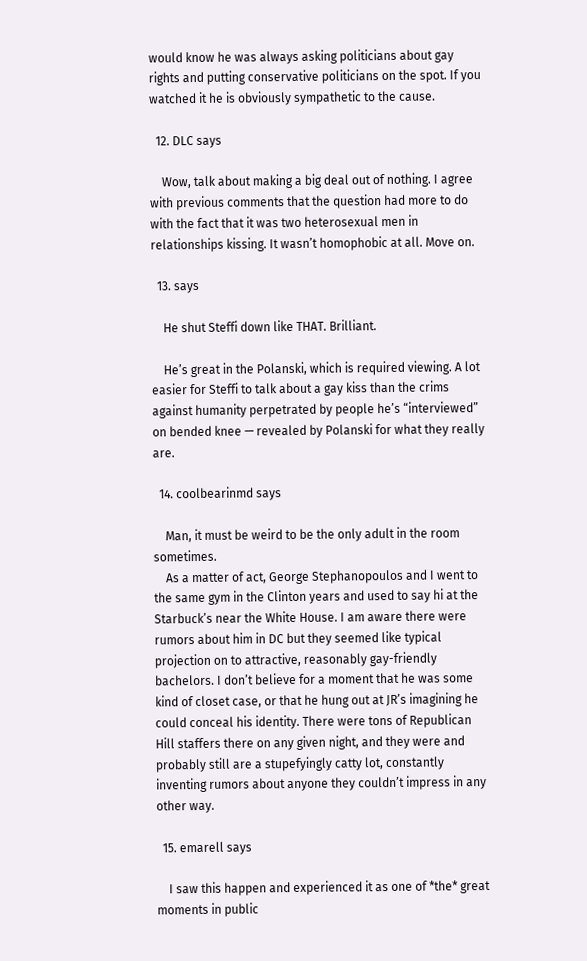would know he was always asking politicians about gay rights and putting conservative politicians on the spot. If you watched it he is obviously sympathetic to the cause.

  12. DLC says

    Wow, talk about making a big deal out of nothing. I agree with previous comments that the question had more to do with the fact that it was two heterosexual men in relationships kissing. It wasn’t homophobic at all. Move on.

  13. says

    He shut Steffi down like THAT. Brilliant.

    He’s great in the Polanski, which is required viewing. A lot easier for Steffi to talk about a gay kiss than the crims against humanity perpetrated by people he’s “interviewed” on bended knee — revealed by Polanski for what they really are.

  14. coolbearinmd says

    Man, it must be weird to be the only adult in the room sometimes.
    As a matter of act, George Stephanopoulos and I went to the same gym in the Clinton years and used to say hi at the Starbuck’s near the White House. I am aware there were rumors about him in DC but they seemed like typical projection on to attractive, reasonably gay-friendly bachelors. I don’t believe for a moment that he was some kind of closet case, or that he hung out at JR’s imagining he could conceal his identity. There were tons of Republican Hill staffers there on any given night, and they were and probably still are a stupefyingly catty lot, constantly inventing rumors about anyone they couldn’t impress in any other way.

  15. emarell says

    I saw this happen and experienced it as one of *the* great moments in public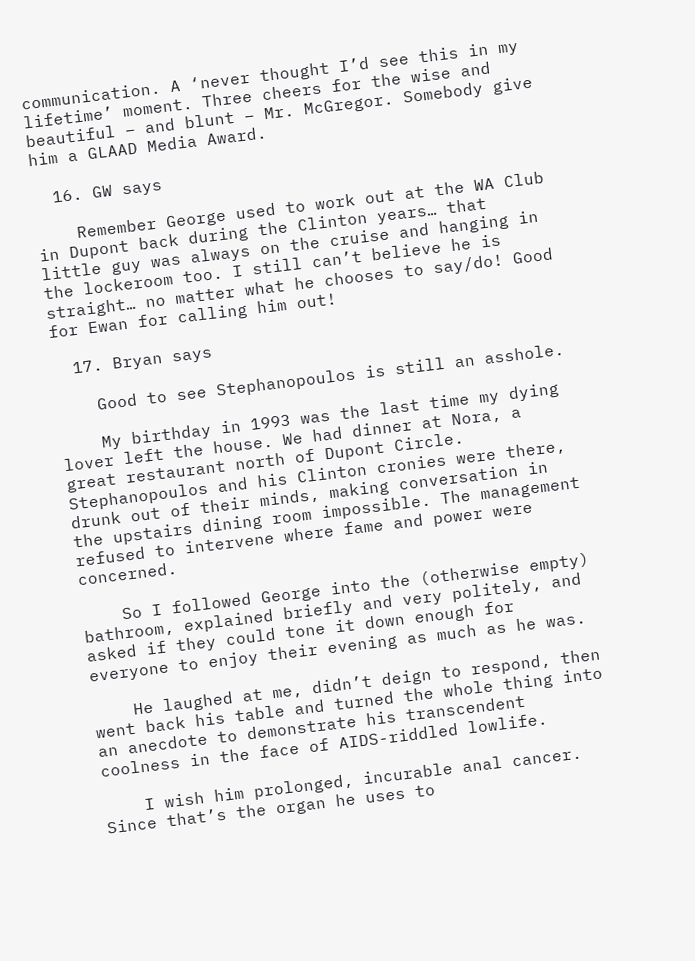communication. A ‘never thought I’d see this in my lifetime’ moment. Three cheers for the wise and beautiful – and blunt – Mr. McGregor. Somebody give him a GLAAD Media Award.

  16. GW says

    Remember George used to work out at the WA Club in Dupont back during the Clinton years… that little guy was always on the cruise and hanging in the lockeroom too. I still can’t believe he is straight… no matter what he chooses to say/do! Good for Ewan for calling him out!

  17. Bryan says

    Good to see Stephanopoulos is still an asshole.

    My birthday in 1993 was the last time my dying lover left the house. We had dinner at Nora, a great restaurant north of Dupont Circle. Stephanopoulos and his Clinton cronies were there, drunk out of their minds, making conversation in the upstairs dining room impossible. The management refused to intervene where fame and power were concerned.

    So I followed George into the (otherwise empty) bathroom, explained briefly and very politely, and asked if they could tone it down enough for everyone to enjoy their evening as much as he was.

    He laughed at me, didn’t deign to respond, then went back his table and turned the whole thing into an anecdote to demonstrate his transcendent coolness in the face of AIDS-riddled lowlife.

    I wish him prolonged, incurable anal cancer. Since that’s the organ he uses to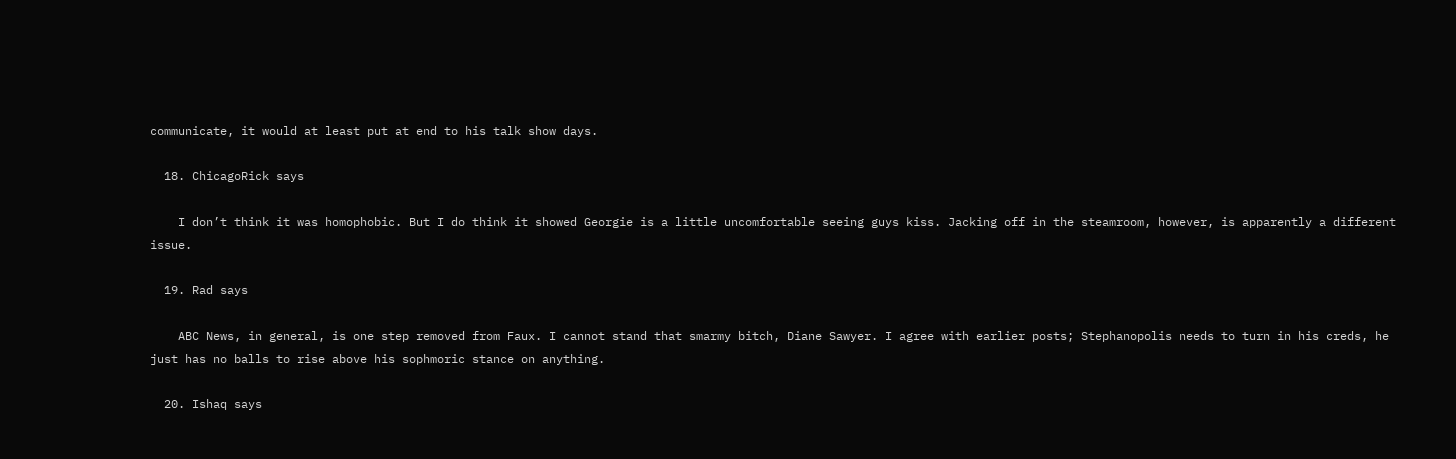communicate, it would at least put at end to his talk show days.

  18. ChicagoRick says

    I don’t think it was homophobic. But I do think it showed Georgie is a little uncomfortable seeing guys kiss. Jacking off in the steamroom, however, is apparently a different issue.

  19. Rad says

    ABC News, in general, is one step removed from Faux. I cannot stand that smarmy bitch, Diane Sawyer. I agree with earlier posts; Stephanopolis needs to turn in his creds, he just has no balls to rise above his sophmoric stance on anything.

  20. Ishaq says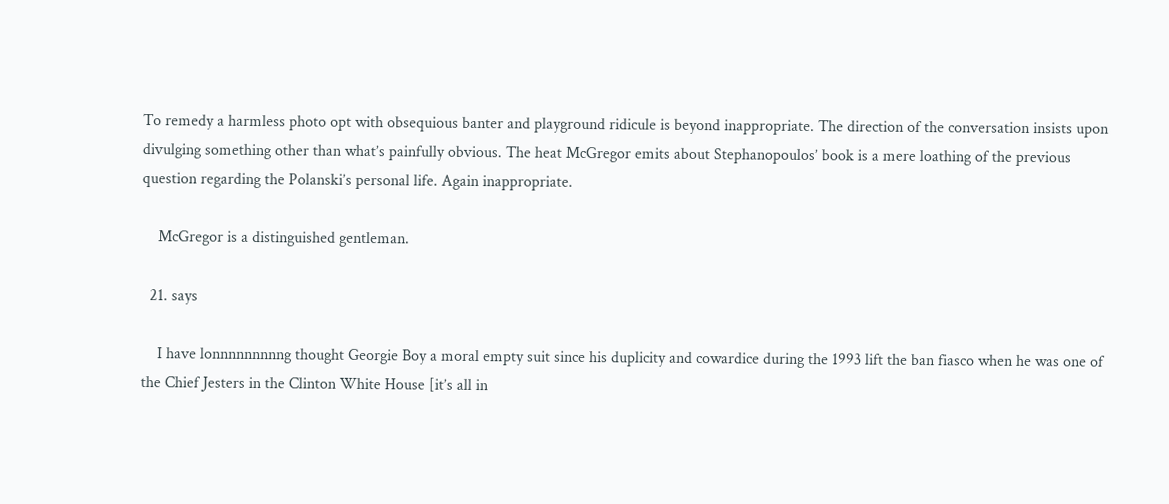To remedy a harmless photo opt with obsequious banter and playground ridicule is beyond inappropriate. The direction of the conversation insists upon divulging something other than what’s painfully obvious. The heat McGregor emits about Stephanopoulos’ book is a mere loathing of the previous question regarding the Polanski’s personal life. Again inappropriate.

    McGregor is a distinguished gentleman.

  21. says

    I have lonnnnnnnnng thought Georgie Boy a moral empty suit since his duplicity and cowardice during the 1993 lift the ban fiasco when he was one of the Chief Jesters in the Clinton White House [it’s all in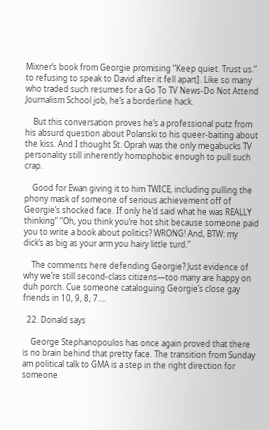Mixner’s book from Georgie promising “Keep quiet. Trust us.” to refusing to speak to David after it fell apart]. Like so many who traded such resumes for a Go To TV News-Do Not Attend Journalism School job, he’s a borderline hack.

    But this conversation proves he’s a professional putz from his absurd question about Polanski to his queer-baiting about the kiss. And I thought St. Oprah was the only megabucks TV personality still inherently homophobic enough to pull such crap.

    Good for Ewan giving it to him TWICE, including pulling the phony mask of someone of serious achievement off of Georgie’s shocked face. If only he’d said what he was REALLY thinking” “Oh, you think you’re hot shit because someone paid you to write a book about politics? WRONG! And, BTW: my dick’s as big as your arm you hairy little turd.”

    The comments here defending Georgie? Just evidence of why we’re still second-class citizens—too many are happy on duh porch. Cue someone cataloguing Georgie’s close gay friends in 10, 9, 8, 7….

  22. Donald says

    George Stephanopoulos has once again proved that there is no brain behind that pretty face. The transition from Sunday am political talk to GMA is a step in the right direction for someone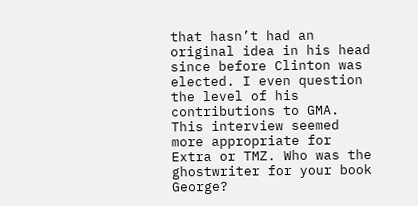that hasn’t had an original idea in his head since before Clinton was elected. I even question the level of his contributions to GMA. This interview seemed more appropriate for Extra or TMZ. Who was the ghostwriter for your book George?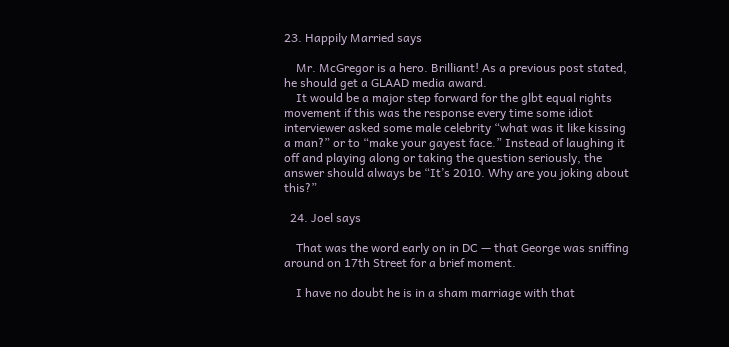23. Happily Married says

    Mr. McGregor is a hero. Brilliant! As a previous post stated, he should get a GLAAD media award.
    It would be a major step forward for the glbt equal rights movement if this was the response every time some idiot interviewer asked some male celebrity “what was it like kissing a man?” or to “make your gayest face.” Instead of laughing it off and playing along or taking the question seriously, the answer should always be “It’s 2010. Why are you joking about this?”

  24. Joel says

    That was the word early on in DC — that George was sniffing around on 17th Street for a brief moment.

    I have no doubt he is in a sham marriage with that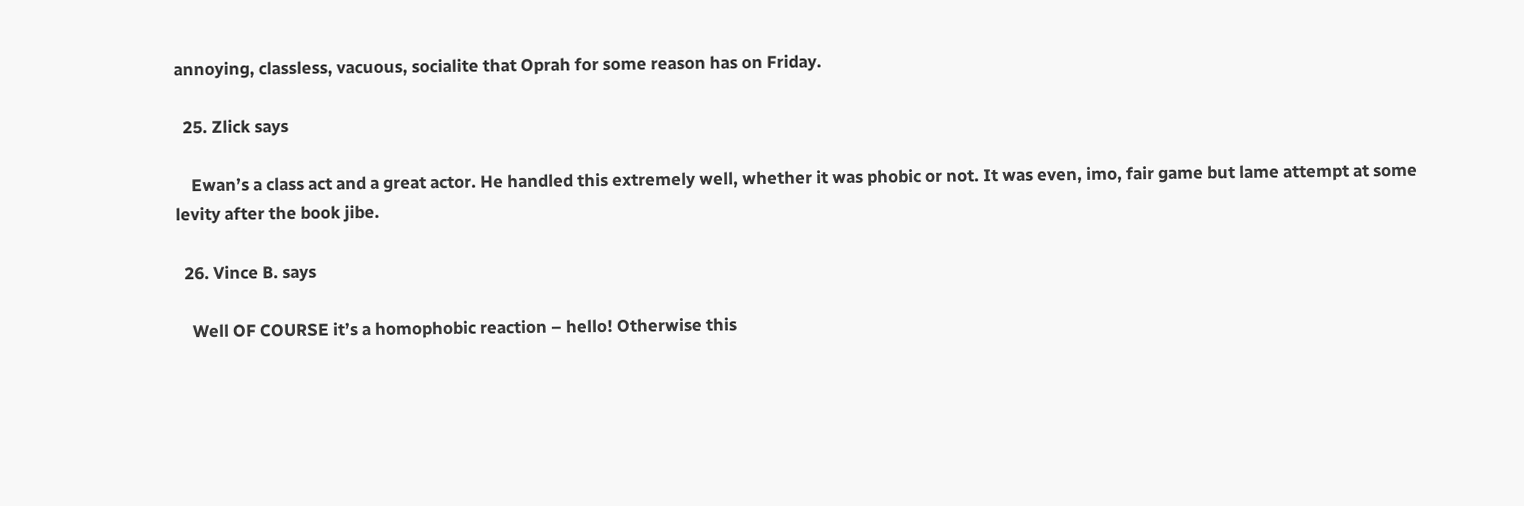annoying, classless, vacuous, socialite that Oprah for some reason has on Friday.

  25. Zlick says

    Ewan’s a class act and a great actor. He handled this extremely well, whether it was phobic or not. It was even, imo, fair game but lame attempt at some levity after the book jibe.

  26. Vince B. says

    Well OF COURSE it’s a homophobic reaction – hello! Otherwise this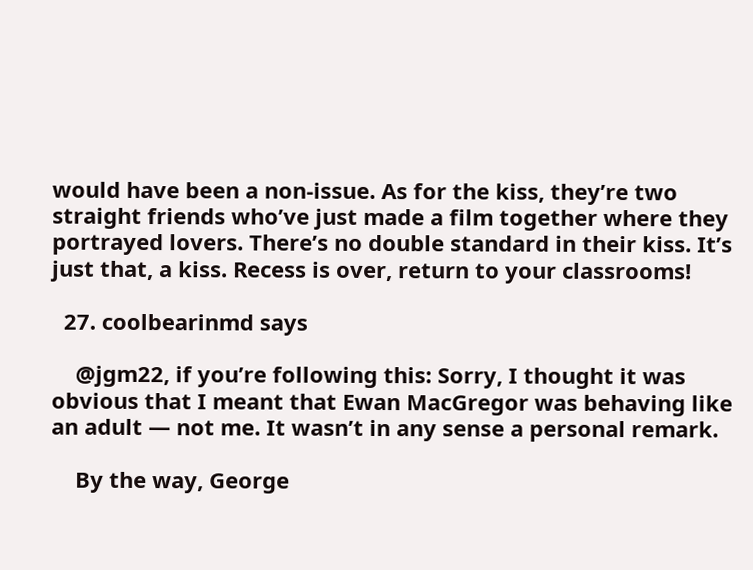would have been a non-issue. As for the kiss, they’re two straight friends who’ve just made a film together where they portrayed lovers. There’s no double standard in their kiss. It’s just that, a kiss. Recess is over, return to your classrooms!

  27. coolbearinmd says

    @jgm22, if you’re following this: Sorry, I thought it was obvious that I meant that Ewan MacGregor was behaving like an adult — not me. It wasn’t in any sense a personal remark.

    By the way, George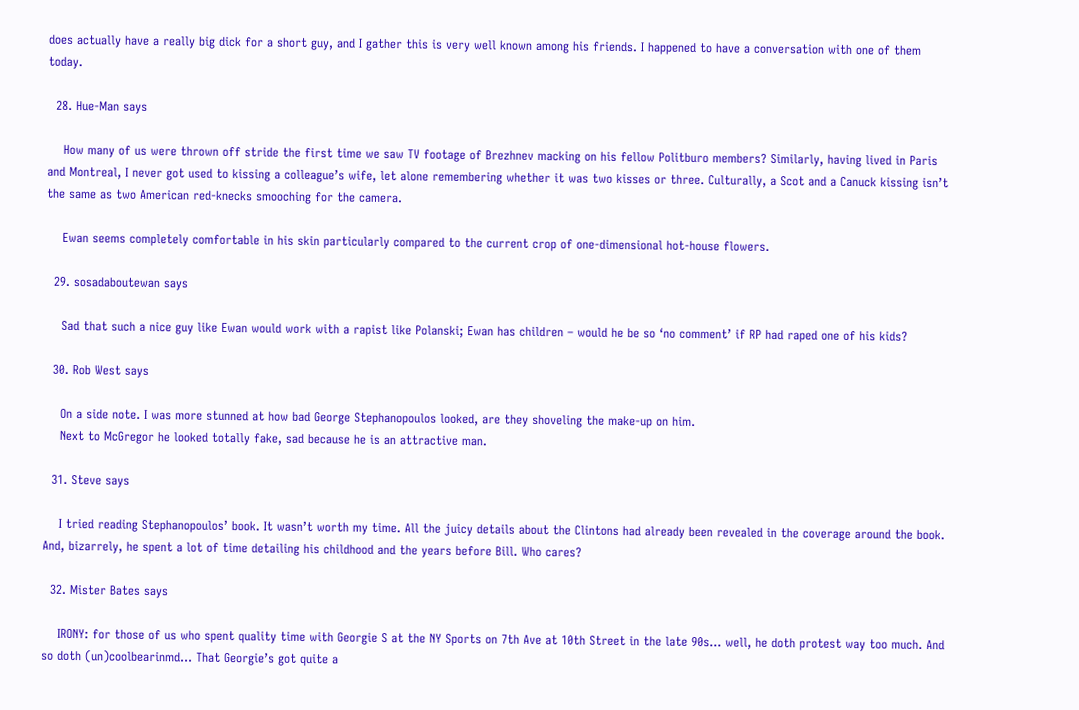does actually have a really big dick for a short guy, and I gather this is very well known among his friends. I happened to have a conversation with one of them today.

  28. Hue-Man says

    How many of us were thrown off stride the first time we saw TV footage of Brezhnev macking on his fellow Politburo members? Similarly, having lived in Paris and Montreal, I never got used to kissing a colleague’s wife, let alone remembering whether it was two kisses or three. Culturally, a Scot and a Canuck kissing isn’t the same as two American red-knecks smooching for the camera.

    Ewan seems completely comfortable in his skin particularly compared to the current crop of one-dimensional hot-house flowers.

  29. sosadaboutewan says

    Sad that such a nice guy like Ewan would work with a rapist like Polanski; Ewan has children – would he be so ‘no comment’ if RP had raped one of his kids?

  30. Rob West says

    On a side note. I was more stunned at how bad George Stephanopoulos looked, are they shoveling the make-up on him.
    Next to McGregor he looked totally fake, sad because he is an attractive man.

  31. Steve says

    I tried reading Stephanopoulos’ book. It wasn’t worth my time. All the juicy details about the Clintons had already been revealed in the coverage around the book. And, bizarrely, he spent a lot of time detailing his childhood and the years before Bill. Who cares?

  32. Mister Bates says

    IRONY: for those of us who spent quality time with Georgie S at the NY Sports on 7th Ave at 10th Street in the late 90s… well, he doth protest way too much. And so doth (un)coolbearinmd… That Georgie’s got quite a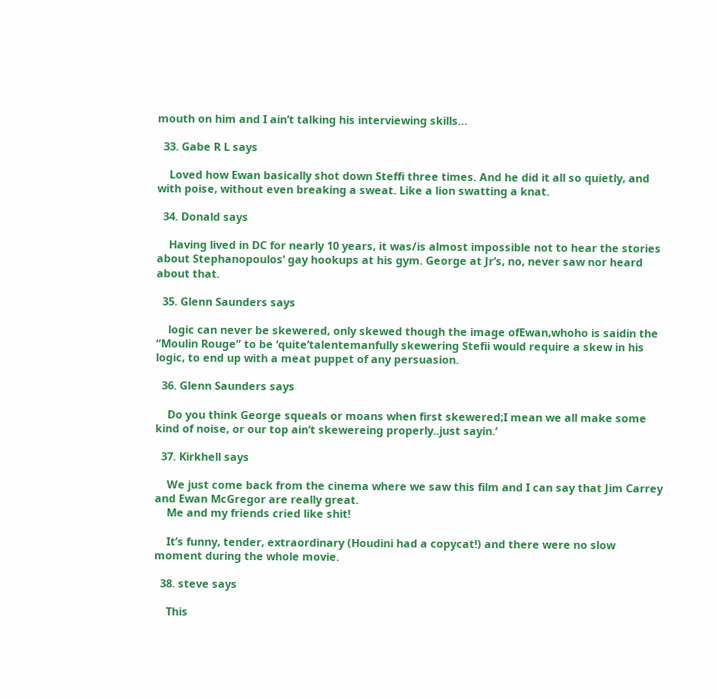mouth on him and I ain’t talking his interviewing skills…

  33. Gabe R L says

    Loved how Ewan basically shot down Steffi three times. And he did it all so quietly, and with poise, without even breaking a sweat. Like a lion swatting a knat.

  34. Donald says

    Having lived in DC for nearly 10 years, it was/is almost impossible not to hear the stories about Stephanopoulos’ gay hookups at his gym. George at Jr’s, no, never saw nor heard about that.

  35. Glenn Saunders says

    logic can never be skewered, only skewed though the image ofEwan,whoho is saidin the “Moulin Rouge” to be ‘quite’talentemanfully skewering Stefii would require a skew in his logic, to end up with a meat puppet of any persuasion.

  36. Glenn Saunders says

    Do you think George squeals or moans when first skewered;I mean we all make some kind of noise, or our top ain’t skewereing properly..just sayin.’

  37. Kirkhell says

    We just come back from the cinema where we saw this film and I can say that Jim Carrey and Ewan McGregor are really great.
    Me and my friends cried like shit!

    It’s funny, tender, extraordinary (Houdini had a copycat!) and there were no slow moment during the whole movie.

  38. steve says

    This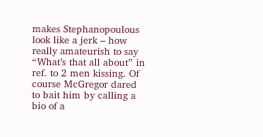makes Stephanopoulous look like a jerk – how really amateurish to say “What’s that all about” in ref. to 2 men kissing. Of course McGregor dared to bait him by calling a bio of a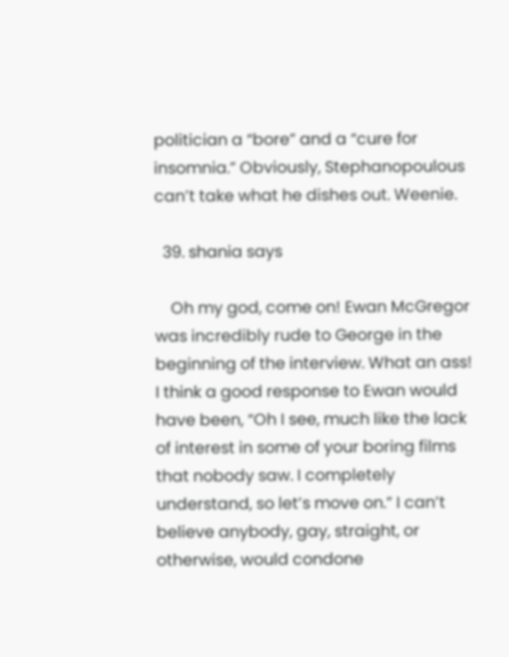politician a “bore” and a “cure for insomnia.” Obviously, Stephanopoulous can’t take what he dishes out. Weenie.

  39. shania says

    Oh my god, come on! Ewan McGregor was incredibly rude to George in the beginning of the interview. What an ass! I think a good response to Ewan would have been, “Oh I see, much like the lack of interest in some of your boring films that nobody saw. I completely understand, so let’s move on.” I can’t believe anybody, gay, straight, or otherwise, would condone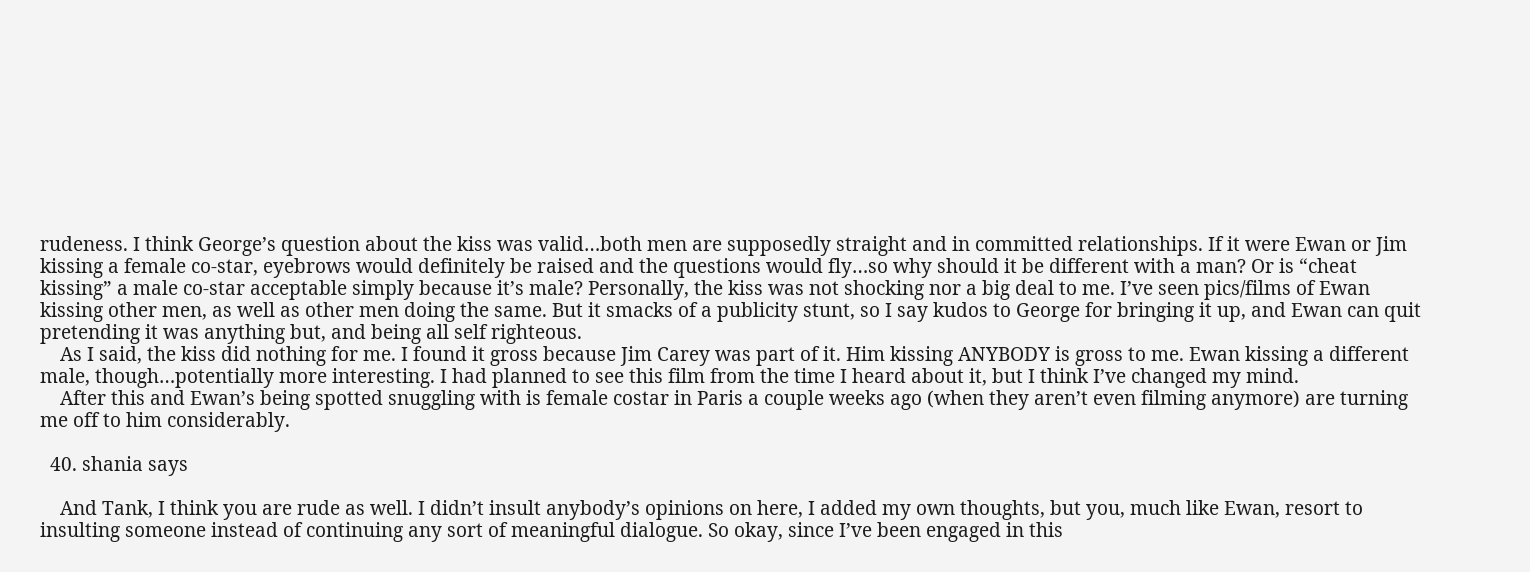rudeness. I think George’s question about the kiss was valid…both men are supposedly straight and in committed relationships. If it were Ewan or Jim kissing a female co-star, eyebrows would definitely be raised and the questions would fly…so why should it be different with a man? Or is “cheat kissing” a male co-star acceptable simply because it’s male? Personally, the kiss was not shocking nor a big deal to me. I’ve seen pics/films of Ewan kissing other men, as well as other men doing the same. But it smacks of a publicity stunt, so I say kudos to George for bringing it up, and Ewan can quit pretending it was anything but, and being all self righteous.
    As I said, the kiss did nothing for me. I found it gross because Jim Carey was part of it. Him kissing ANYBODY is gross to me. Ewan kissing a different male, though…potentially more interesting. I had planned to see this film from the time I heard about it, but I think I’ve changed my mind.
    After this and Ewan’s being spotted snuggling with is female costar in Paris a couple weeks ago (when they aren’t even filming anymore) are turning me off to him considerably.

  40. shania says

    And Tank, I think you are rude as well. I didn’t insult anybody’s opinions on here, I added my own thoughts, but you, much like Ewan, resort to insulting someone instead of continuing any sort of meaningful dialogue. So okay, since I’ve been engaged in this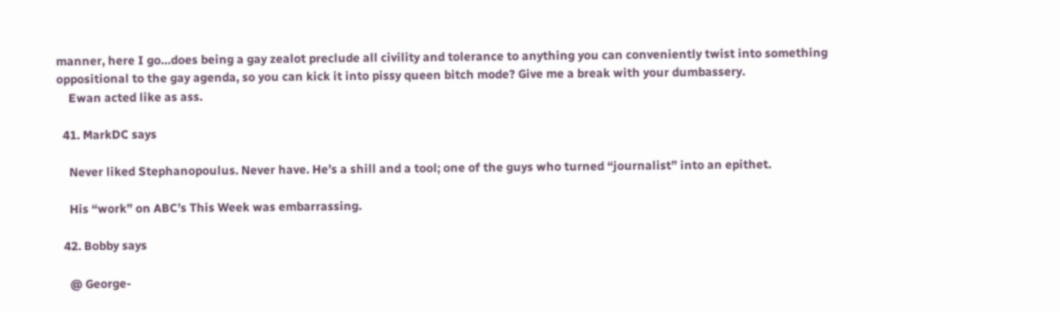manner, here I go…does being a gay zealot preclude all civility and tolerance to anything you can conveniently twist into something oppositional to the gay agenda, so you can kick it into pissy queen bitch mode? Give me a break with your dumbassery.
    Ewan acted like as ass.

  41. MarkDC says

    Never liked Stephanopoulus. Never have. He’s a shill and a tool; one of the guys who turned “journalist” into an epithet.

    His “work” on ABC’s This Week was embarrassing.

  42. Bobby says

    @ George-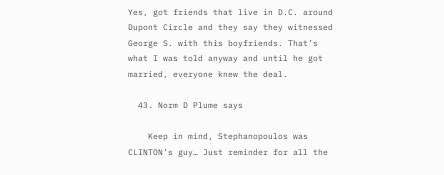Yes, got friends that live in D.C. around Dupont Circle and they say they witnessed George S. with this boyfriends. That’s what I was told anyway and until he got married, everyone knew the deal.

  43. Norm D Plume says

    Keep in mind, Stephanopoulos was CLINTON’s guy… Just reminder for all the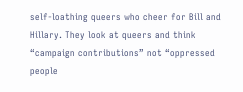self-loathing queers who cheer for Bill and Hillary. They look at queers and think “campaign contributions” not “oppressed people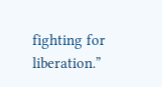fighting for liberation.”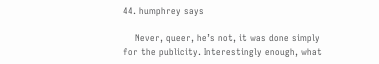44. humphrey says

    Never, queer, he’s not, it was done simply for the publicity. Interestingly enough, what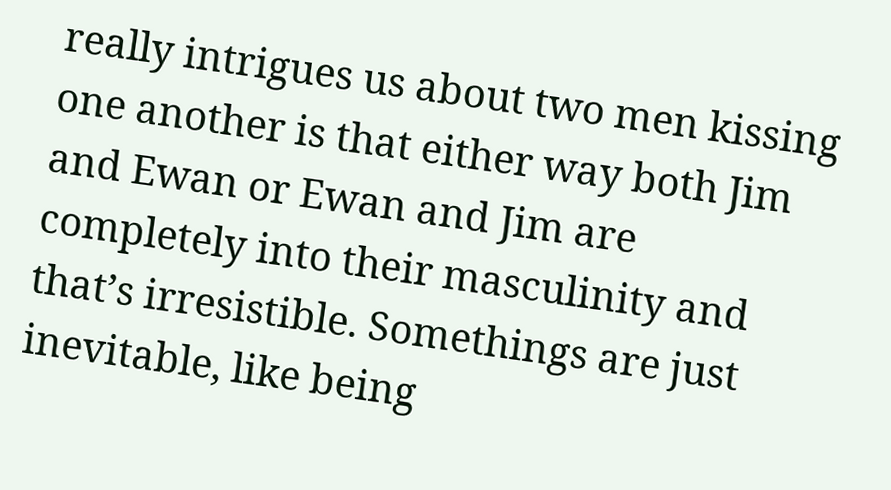really intrigues us about two men kissing one another is that either way both Jim and Ewan or Ewan and Jim are completely into their masculinity and that’s irresistible. Somethings are just inevitable, like being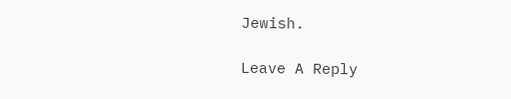Jewish.

Leave A Reply